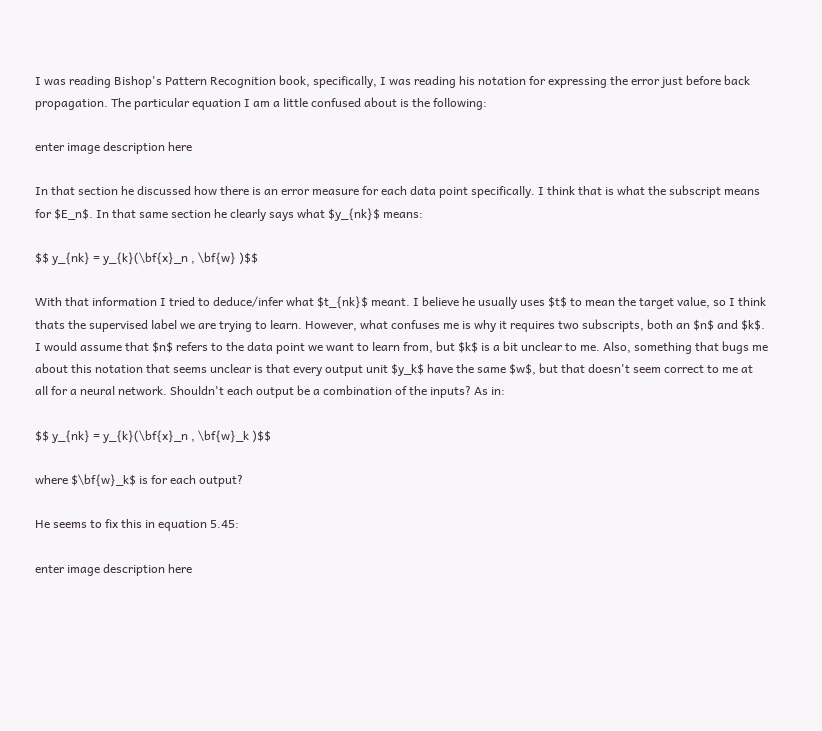I was reading Bishop's Pattern Recognition book, specifically, I was reading his notation for expressing the error just before back propagation. The particular equation I am a little confused about is the following:

enter image description here

In that section he discussed how there is an error measure for each data point specifically. I think that is what the subscript means for $E_n$. In that same section he clearly says what $y_{nk}$ means:

$$ y_{nk} = y_{k}(\bf{x}_n , \bf{w} )$$

With that information I tried to deduce/infer what $t_{nk}$ meant. I believe he usually uses $t$ to mean the target value, so I think thats the supervised label we are trying to learn. However, what confuses me is why it requires two subscripts, both an $n$ and $k$. I would assume that $n$ refers to the data point we want to learn from, but $k$ is a bit unclear to me. Also, something that bugs me about this notation that seems unclear is that every output unit $y_k$ have the same $w$, but that doesn't seem correct to me at all for a neural network. Shouldn't each output be a combination of the inputs? As in:

$$ y_{nk} = y_{k}(\bf{x}_n , \bf{w}_k )$$

where $\bf{w}_k$ is for each output?

He seems to fix this in equation 5.45:

enter image description here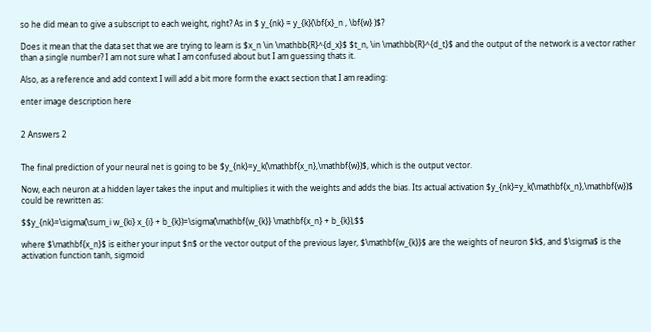so he did mean to give a subscript to each weight, right? As in $ y_{nk} = y_{k}(\bf{x}_n , \bf{w} )$?

Does it mean that the data set that we are trying to learn is $x_n \in \mathbb{R}^{d_x}$ $t_n, \in \mathbb{R}^{d_t}$ and the output of the network is a vector rather than a single number? I am not sure what I am confused about but I am guessing thats it.

Also, as a reference and add context I will add a bit more form the exact section that I am reading:

enter image description here


2 Answers 2


The final prediction of your neural net is going to be $y_{nk}=y_k(\mathbf{x_n},\mathbf{w})$, which is the output vector.

Now, each neuron at a hidden layer takes the input and multiplies it with the weights and adds the bias. Its actual activation $y_{nk}=y_k(\mathbf{x_n},\mathbf{w})$ could be rewritten as:

$$y_{nk}=\sigma(\sum_i w_{ki} x_{i} + b_{k})=\sigma(\mathbf{w_{k}} \mathbf{x_n} + b_{k}),$$

where $\mathbf{x_n}$ is either your input $n$ or the vector output of the previous layer, $\mathbf{w_{k}}$ are the weights of neuron $k$, and $\sigma$ is the activation function tanh, sigmoid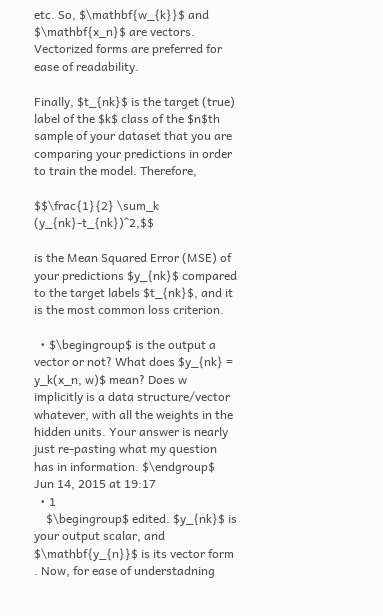etc. So, $\mathbf{w_{k}}$ and $\mathbf{x_n}$ are vectors. Vectorized forms are preferred for ease of readability.

Finally, $t_{nk}$ is the target (true) label of the $k$ class of the $n$th sample of your dataset that you are comparing your predictions in order to train the model. Therefore,

$$\frac{1}{2} \sum_k (y_{nk}-t_{nk})^2,$$

is the Mean Squared Error (MSE) of your predictions $y_{nk}$ compared to the target labels $t_{nk}$, and it is the most common loss criterion.

  • $\begingroup$ is the output a vector or not? What does $y_{nk} = y_k(x_n, w)$ mean? Does w implicitly is a data structure/vector whatever, with all the weights in the hidden units. Your answer is nearly just re-pasting what my question has in information. $\endgroup$ Jun 14, 2015 at 19:17
  • 1
    $\begingroup$ edited. $y_{nk}$ is your output scalar, and $\mathbf{y_{n}}$ is its vector form . Now, for ease of understadning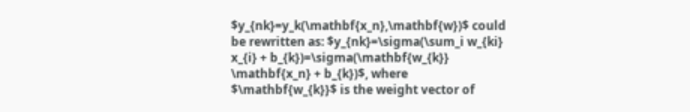$y_{nk}=y_k(\mathbf{x_n},\mathbf{w})$ could be rewritten as: $y_{nk}=\sigma(\sum_i w_{ki} x_{i} + b_{k})=\sigma(\mathbf{w_{k}} \mathbf{x_n} + b_{k})$, where $\mathbf{w_{k}}$ is the weight vector of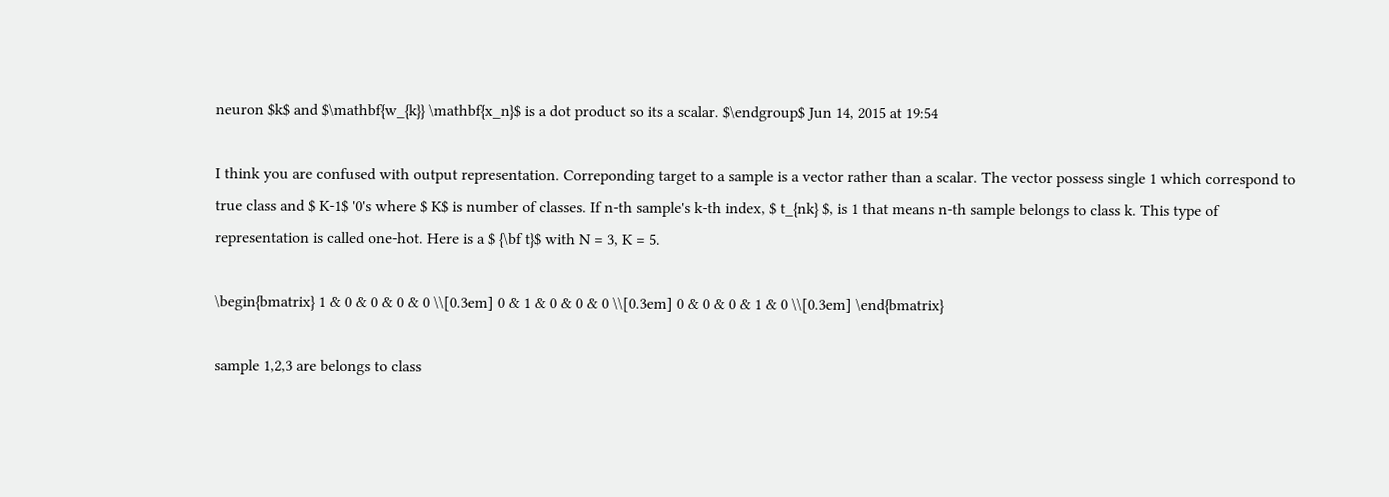neuron $k$ and $\mathbf{w_{k}} \mathbf{x_n}$ is a dot product so its a scalar. $\endgroup$ Jun 14, 2015 at 19:54

I think you are confused with output representation. Correponding target to a sample is a vector rather than a scalar. The vector possess single 1 which correspond to true class and $ K-1$ '0's where $ K$ is number of classes. If n-th sample's k-th index, $ t_{nk} $, is 1 that means n-th sample belongs to class k. This type of representation is called one-hot. Here is a $ {\bf t}$ with N = 3, K = 5.

\begin{bmatrix} 1 & 0 & 0 & 0 & 0 \\[0.3em] 0 & 1 & 0 & 0 & 0 \\[0.3em] 0 & 0 & 0 & 1 & 0 \\[0.3em] \end{bmatrix}

sample 1,2,3 are belongs to class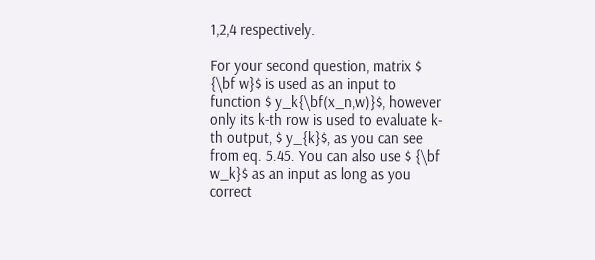1,2,4 respectively.

For your second question, matrix $ {\bf w}$ is used as an input to function $ y_k{\bf(x_n,w)}$, however only its k-th row is used to evaluate k-th output, $ y_{k}$, as you can see from eq. 5.45. You can also use $ {\bf w_k}$ as an input as long as you correct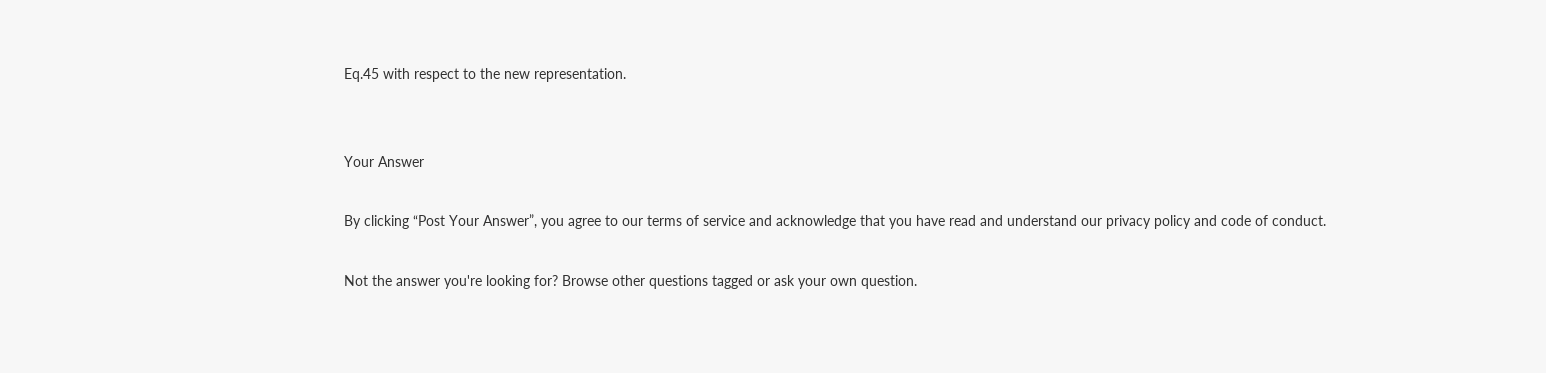Eq.45 with respect to the new representation.


Your Answer

By clicking “Post Your Answer”, you agree to our terms of service and acknowledge that you have read and understand our privacy policy and code of conduct.

Not the answer you're looking for? Browse other questions tagged or ask your own question.